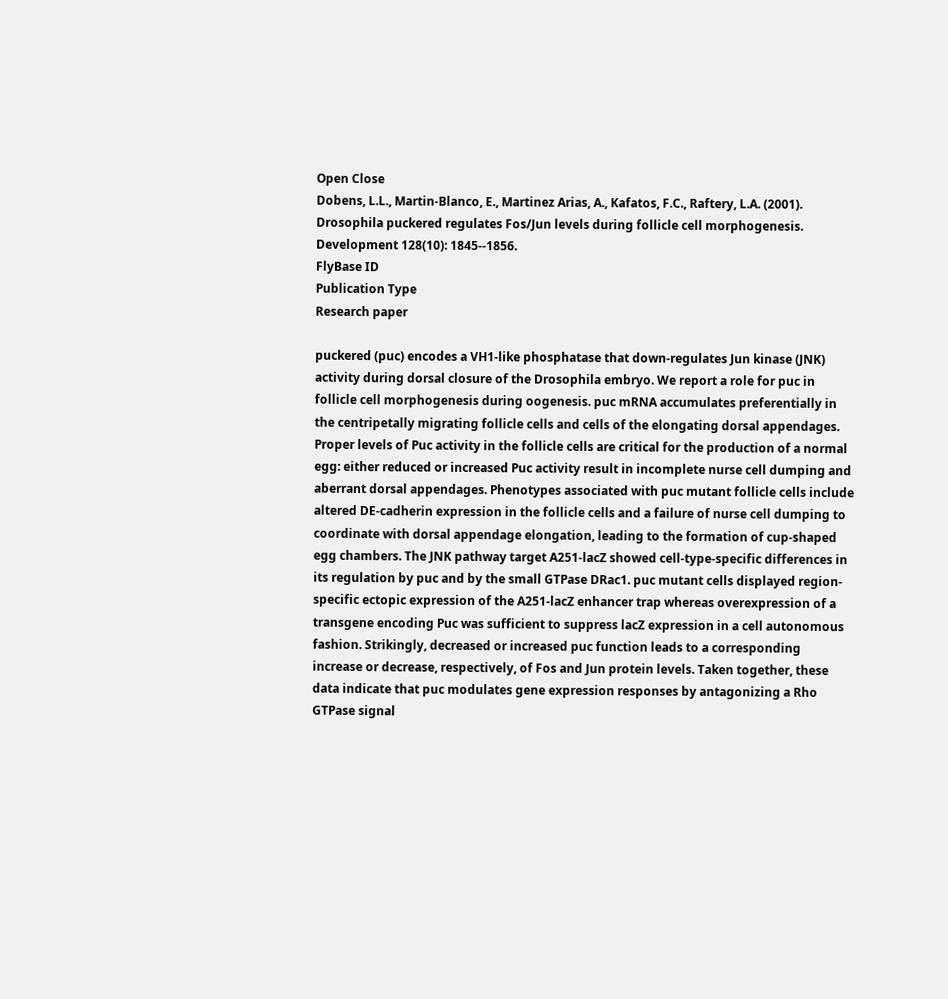Open Close
Dobens, L.L., Martin-Blanco, E., Martinez Arias, A., Kafatos, F.C., Raftery, L.A. (2001). Drosophila puckered regulates Fos/Jun levels during follicle cell morphogenesis.  Development 128(10): 1845--1856.
FlyBase ID
Publication Type
Research paper

puckered (puc) encodes a VH1-like phosphatase that down-regulates Jun kinase (JNK) activity during dorsal closure of the Drosophila embryo. We report a role for puc in follicle cell morphogenesis during oogenesis. puc mRNA accumulates preferentially in the centripetally migrating follicle cells and cells of the elongating dorsal appendages. Proper levels of Puc activity in the follicle cells are critical for the production of a normal egg: either reduced or increased Puc activity result in incomplete nurse cell dumping and aberrant dorsal appendages. Phenotypes associated with puc mutant follicle cells include altered DE-cadherin expression in the follicle cells and a failure of nurse cell dumping to coordinate with dorsal appendage elongation, leading to the formation of cup-shaped egg chambers. The JNK pathway target A251-lacZ showed cell-type-specific differences in its regulation by puc and by the small GTPase DRac1. puc mutant cells displayed region-specific ectopic expression of the A251-lacZ enhancer trap whereas overexpression of a transgene encoding Puc was sufficient to suppress lacZ expression in a cell autonomous fashion. Strikingly, decreased or increased puc function leads to a corresponding increase or decrease, respectively, of Fos and Jun protein levels. Taken together, these data indicate that puc modulates gene expression responses by antagonizing a Rho GTPase signal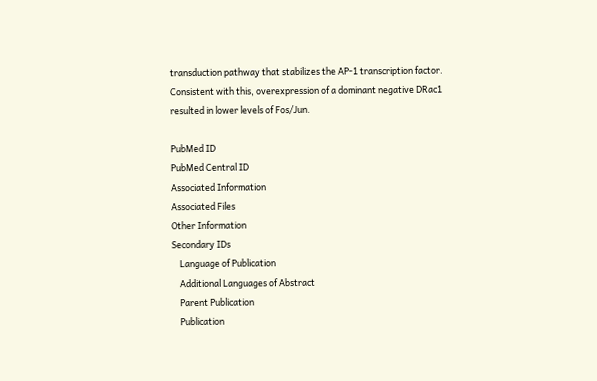transduction pathway that stabilizes the AP-1 transcription factor. Consistent with this, overexpression of a dominant negative DRac1 resulted in lower levels of Fos/Jun.

PubMed ID
PubMed Central ID
Associated Information
Associated Files
Other Information
Secondary IDs
    Language of Publication
    Additional Languages of Abstract
    Parent Publication
    Publication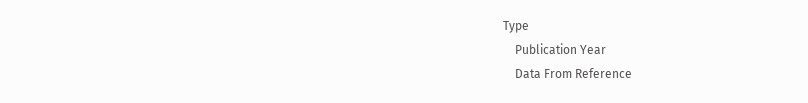Type
    Publication Year
    Data From Reference